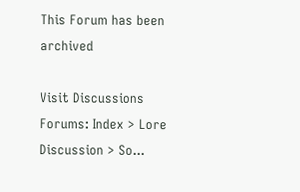This Forum has been archived

Visit Discussions
Forums: Index > Lore Discussion > So...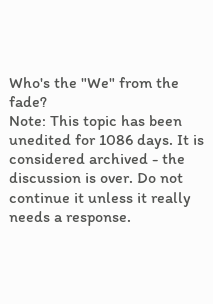Who's the "We" from the fade?
Note: This topic has been unedited for 1086 days. It is considered archived - the discussion is over. Do not continue it unless it really needs a response.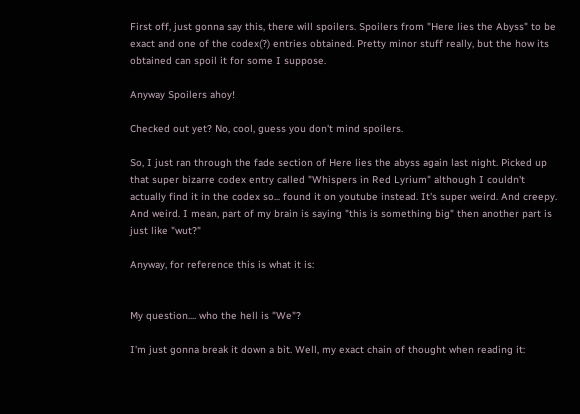First off, just gonna say this, there will spoilers. Spoilers from "Here lies the Abyss" to be exact and one of the codex(?) entries obtained. Pretty minor stuff really, but the how its obtained can spoil it for some I suppose.

Anyway Spoilers ahoy!

Checked out yet? No, cool, guess you don't mind spoilers.

So, I just ran through the fade section of Here lies the abyss again last night. Picked up that super bizarre codex entry called "Whispers in Red Lyrium" although I couldn't actually find it in the codex so... found it on youtube instead. It's super weird. And creepy. And weird. I mean, part of my brain is saying "this is something big" then another part is just like "wut?"

Anyway, for reference this is what it is:


My question.... who the hell is "We"?

I'm just gonna break it down a bit. Well, my exact chain of thought when reading it: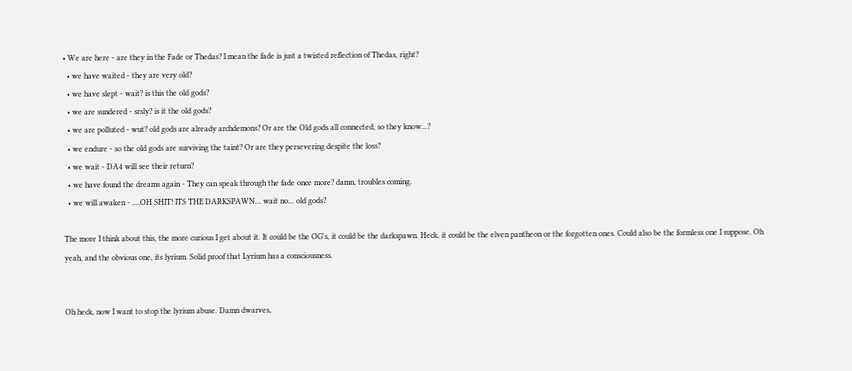• We are here - are they in the Fade or Thedas? I mean the fade is just a twisted reflection of Thedas, right?
  • we have waited - they are very old?
  • we have slept - wait? is this the old gods?
  • we are sundered - srsly? is it the old gods?
  • we are polluted - wut? old gods are already archdemons? Or are the Old gods all connected, so they know...?
  • we endure - so the old gods are surviving the taint? Or are they persevering despite the loss?
  • we wait - DA4 will see their return?
  • we have found the dreams again - They can speak through the fade once more? damn, troubles coming.
  • we will awaken - ....OH SHIT! ITS THE DARKSPAWN... wait no... old gods?

The more I think about this, the more curious I get about it. It could be the OG's, it could be the darkspawn. Heck, it could be the elven pantheon or the forgotten ones. Could also be the formless one I suppose. Oh yeah, and the obvious one, its lyrium. Solid proof that Lyrium has a consciousness.


Oh heck, now I want to stop the lyrium abuse. Damn dwarves,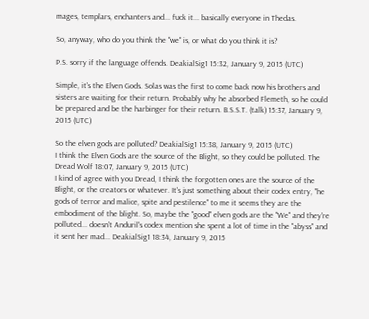mages, templars, enchanters and... fuck it... basically everyone in Thedas.

So, anyway, who do you think the "we" is, or what do you think it is?

P.S. sorry if the language offends. DeakialSig1 15:32, January 9, 2015 (UTC)

Simple, it's the Elven Gods. Solas was the first to come back now his brothers and sisters are waiting for their return. Probably why he absorbed Flemeth, so he could be prepared and be the harbinger for their return. B.S.S.T. (talk) 15:37, January 9, 2015 (UTC)

So the elven gods are polluted? DeakialSig1 15:38, January 9, 2015 (UTC)
I think the Elven Gods are the source of the Blight, so they could be polluted. The Dread Wolf 18:07, January 9, 2015 (UTC)
I kind of agree with you Dread, I think the forgotten ones are the source of the Blight, or the creators or whatever. It's just something about their codex entry, "he gods of terror and malice, spite and pestilence" to me it seems they are the embodiment of the blight. So, maybe the "good" elven gods are the "We" and they're polluted... doesn't Anduril's codex mention she spent a lot of time in the "abyss" and it sent her mad... DeakialSig1 18:34, January 9, 2015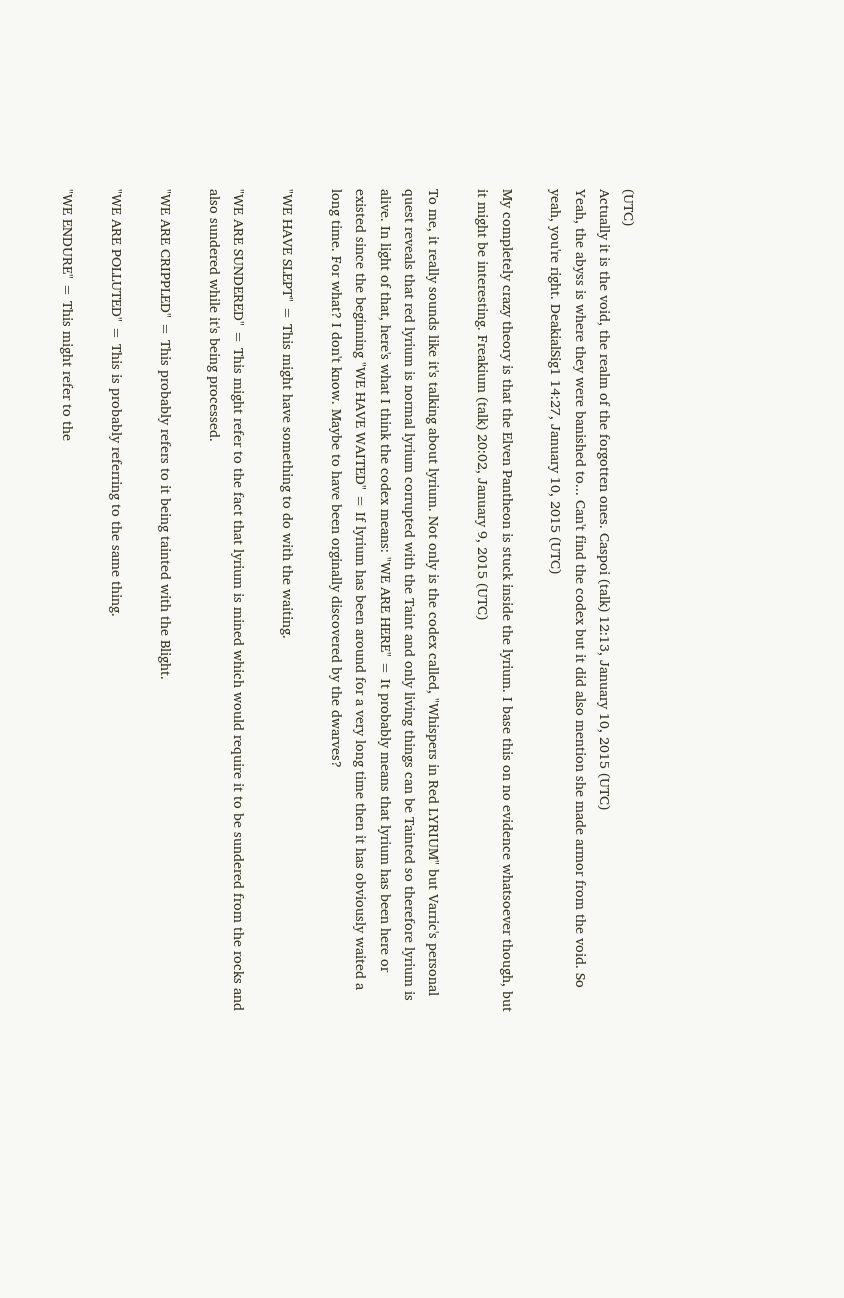(UTC)
Actually it is the void, the realm of the forgotten ones. Caspoi (talk) 12:13, January 10, 2015 (UTC)
Yeah, the abyss is where they were banished to... Can't find the codex but it did also mention she made armor from the void. So yeah, you're right. DeakialSig1 14:27, January 10, 2015 (UTC)

My completely crazy theory is that the Elven Pantheon is stuck inside the lyrium. I base this on no evidence whatsoever though, but it might be interesting. Freakium (talk) 20:02, January 9, 2015 (UTC)

To me, it really sounds like it's talking about lyrium. Not only is the codex called, "Whispers in Red LYRIUM" but Varric's personal quest reveals that red lyrium is normal lyrium corrupted with the Taint and only living things can be Tainted so therefore lyrium is alive. In light of that, here's what I think the codex means: "WE ARE HERE" = It probably means that lyrium has been here or existed since the beginning "WE HAVE WAITED" = If lyrium has been around for a very long time then it has obviously waited a long time. For what? I don't know. Maybe to have been orginally discovered by the dwarves?

"WE HAVE SLEPT" = This might have something to do with the waiting.

"WE ARE SUNDERED" = This might refer to the fact that lyrium is mined which would require it to be sundered from the rocks and also sundered while it's being processed.

"WE ARE CRIPPLED" = This probably refers to it being tainted with the Blight.

"WE ARE POLLUTED" = This is probably referring to the same thing.

"WE ENDURE" = This might refer to the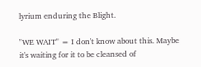lyrium enduring the Blight.

"WE WAIT" = I don't know about this. Maybe it's waiting for it to be cleansed of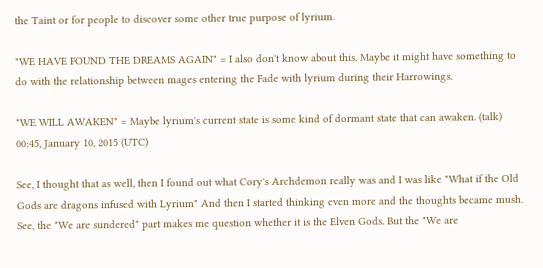the Taint or for people to discover some other true purpose of lyrium.

"WE HAVE FOUND THE DREAMS AGAIN" = I also don't know about this. Maybe it might have something to do with the relationship between mages entering the Fade with lyrium during their Harrowings.

"WE WILL AWAKEN" = Maybe lyrium's current state is some kind of dormant state that can awaken. (talk) 00:45, January 10, 2015 (UTC)

See, I thought that as well, then I found out what Cory's Archdemon really was and I was like "What if the Old Gods are dragons infused with Lyrium" And then I started thinking even more and the thoughts became mush. See, the "We are sundered" part makes me question whether it is the Elven Gods. But the "We are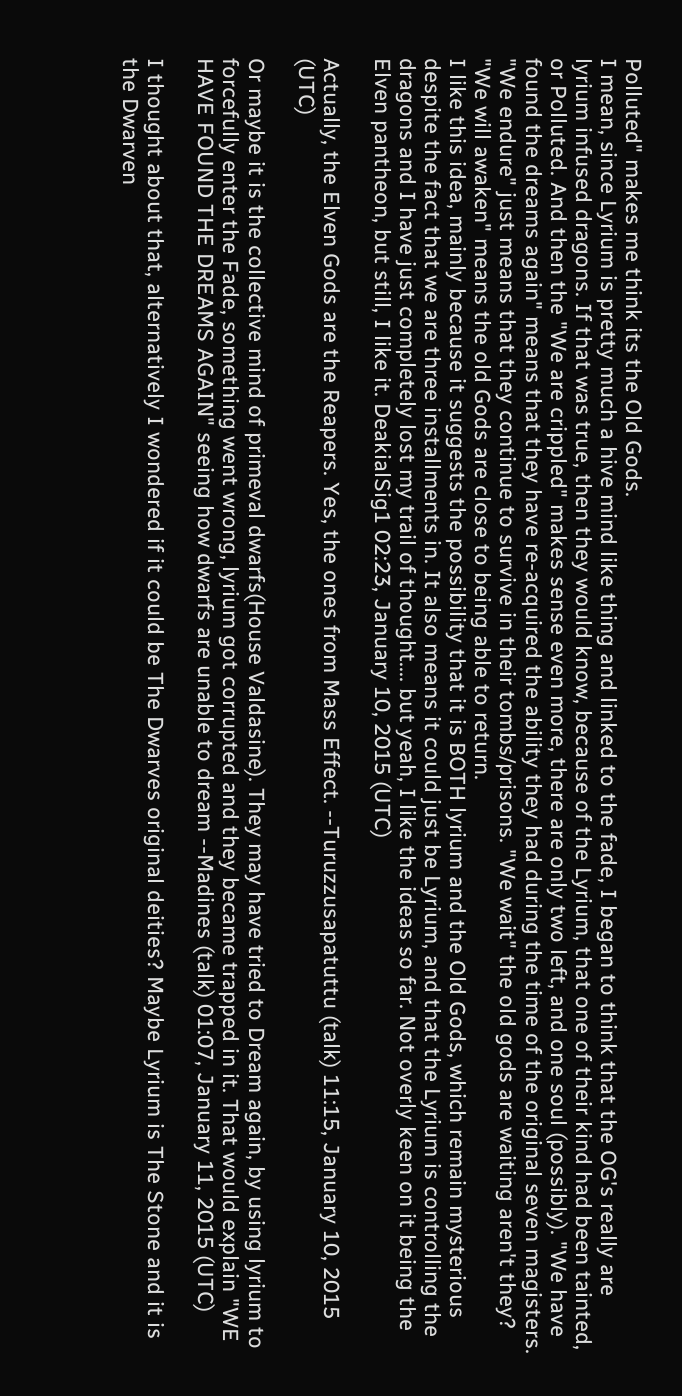Polluted" makes me think its the Old Gods.
I mean, since Lyrium is pretty much a hive mind like thing and linked to the fade, I began to think that the OG's really are lyrium infused dragons. If that was true, then they would know, because of the Lyrium, that one of their kind had been tainted, or Polluted. And then the "We are crippled" makes sense even more, there are only two left, and one soul (possibly). "We have found the dreams again" means that they have re-acquired the ability they had during the time of the original seven magisters. "We endure" just means that they continue to survive in their tombs/prisons. "We wait" the old gods are waiting aren't they? "We will awaken" means the old Gods are close to being able to return.
I like this idea, mainly because it suggests the possibility that it is BOTH lyrium and the Old Gods, which remain mysterious despite the fact that we are three installments in. It also means it could just be Lyrium, and that the Lyrium is controlling the dragons and I have just completely lost my trail of thought.... but yeah, I like the ideas so far. Not overly keen on it being the Elven pantheon, but still, I like it. DeakialSig1 02:23, January 10, 2015 (UTC)

Actually, the Elven Gods are the Reapers. Yes, the ones from Mass Effect. --Turuzzusapatuttu (talk) 11:15, January 10, 2015 (UTC)

Or maybe it is the collective mind of primeval dwarfs(House Valdasine). They may have tried to Dream again, by using lyrium to forcefully enter the Fade, something went wrong, lyrium got corrupted and they became trapped in it. That would explain "WE HAVE FOUND THE DREAMS AGAIN" seeing how dwarfs are unable to dream --Madines (talk) 01:07, January 11, 2015 (UTC)

I thought about that, alternatively I wondered if it could be The Dwarves original deities? Maybe Lyrium is The Stone and it is the Dwarven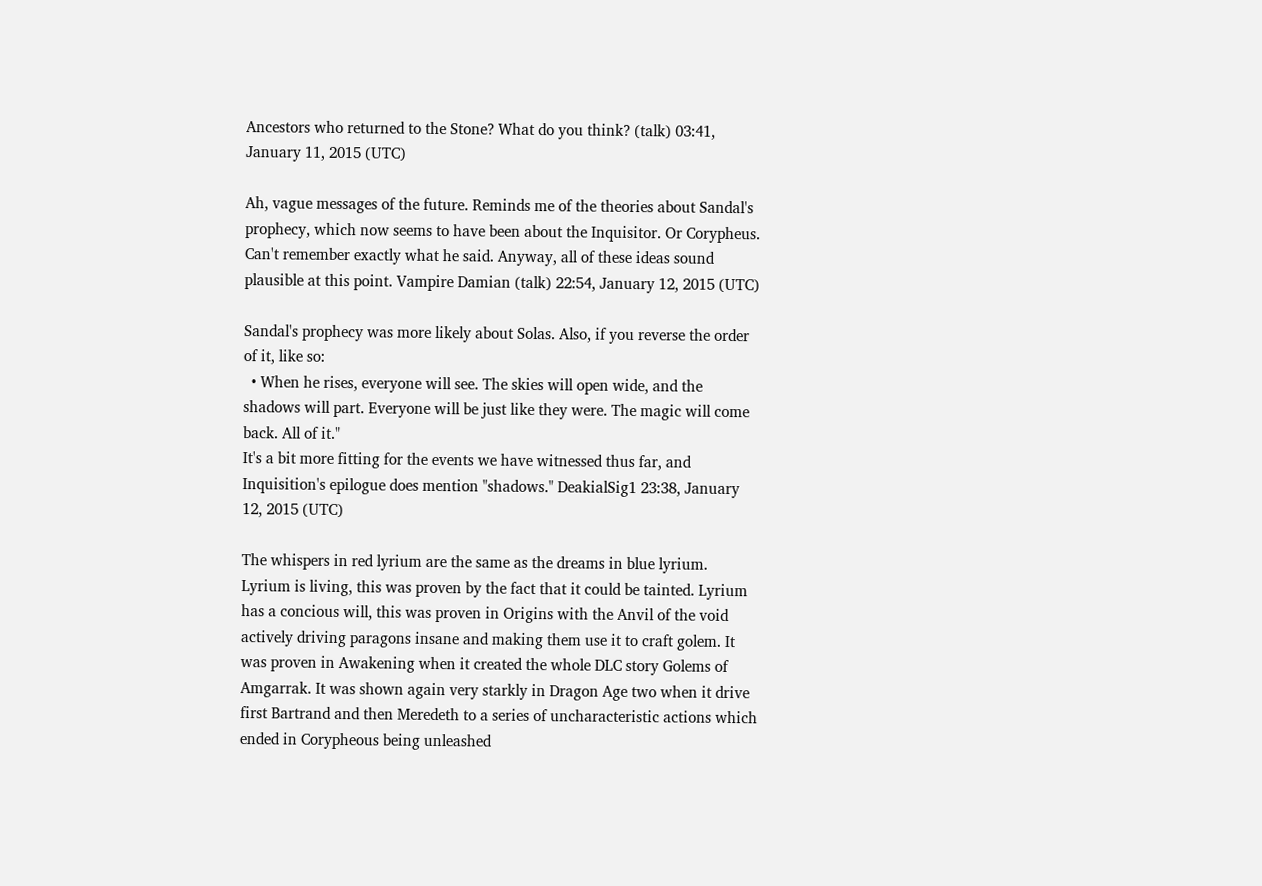Ancestors who returned to the Stone? What do you think? (talk) 03:41, January 11, 2015 (UTC)

Ah, vague messages of the future. Reminds me of the theories about Sandal's prophecy, which now seems to have been about the Inquisitor. Or Corypheus. Can't remember exactly what he said. Anyway, all of these ideas sound plausible at this point. Vampire Damian (talk) 22:54, January 12, 2015 (UTC)

Sandal's prophecy was more likely about Solas. Also, if you reverse the order of it, like so:
  • When he rises, everyone will see. The skies will open wide, and the shadows will part. Everyone will be just like they were. The magic will come back. All of it."
It's a bit more fitting for the events we have witnessed thus far, and Inquisition's epilogue does mention "shadows." DeakialSig1 23:38, January 12, 2015 (UTC)

The whispers in red lyrium are the same as the dreams in blue lyrium. Lyrium is living, this was proven by the fact that it could be tainted. Lyrium has a concious will, this was proven in Origins with the Anvil of the void actively driving paragons insane and making them use it to craft golem. It was proven in Awakening when it created the whole DLC story Golems of Amgarrak. It was shown again very starkly in Dragon Age two when it drive first Bartrand and then Meredeth to a series of uncharacteristic actions which ended in Corypheous being unleashed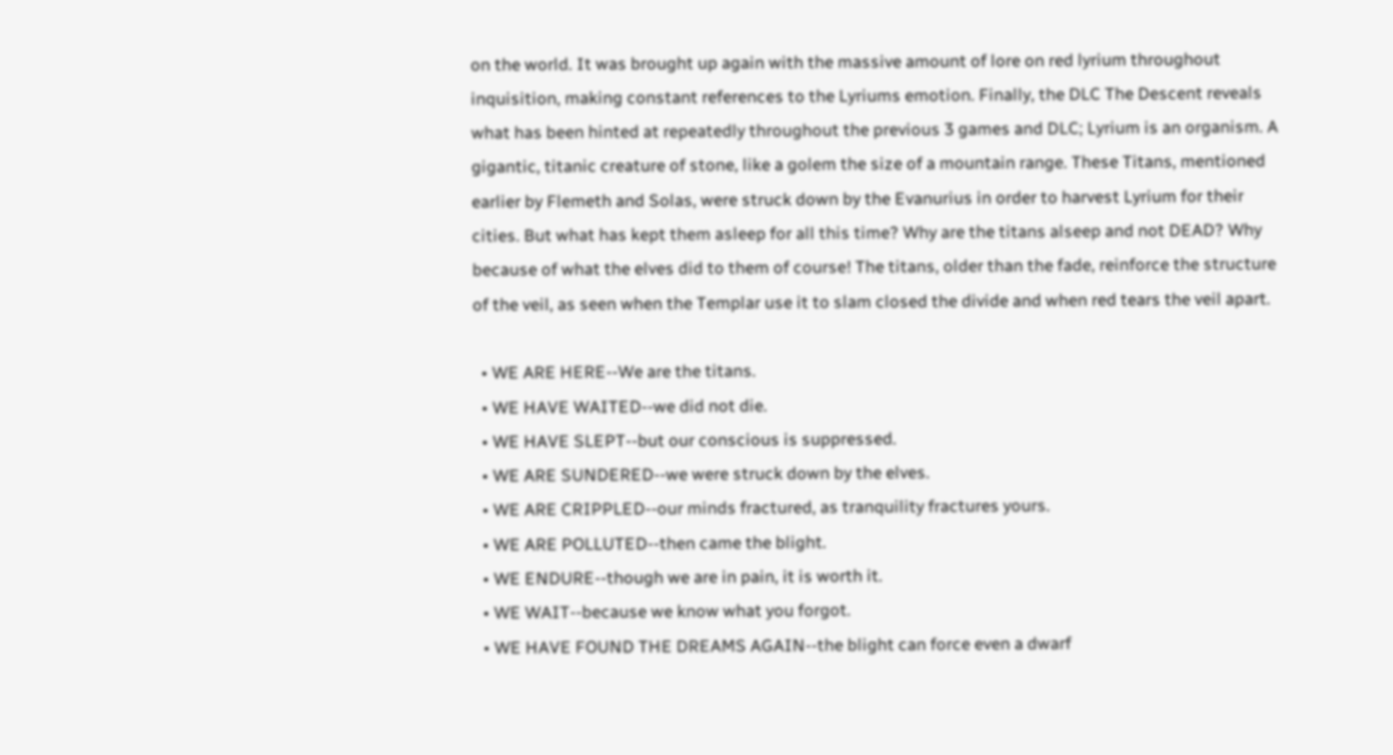on the world. It was brought up again with the massive amount of lore on red lyrium throughout inquisition, making constant references to the Lyriums emotion. Finally, the DLC The Descent reveals what has been hinted at repeatedly throughout the previous 3 games and DLC; Lyrium is an organism. A gigantic, titanic creature of stone, like a golem the size of a mountain range. These Titans, mentioned earlier by Flemeth and Solas, were struck down by the Evanurius in order to harvest Lyrium for their cities. But what has kept them asleep for all this time? Why are the titans alseep and not DEAD? Why because of what the elves did to them of course! The titans, older than the fade, reinforce the structure of the veil, as seen when the Templar use it to slam closed the divide and when red tears the veil apart.

  • WE ARE HERE--We are the titans.
  • WE HAVE WAITED--we did not die.
  • WE HAVE SLEPT--but our conscious is suppressed.
  • WE ARE SUNDERED--we were struck down by the elves.
  • WE ARE CRIPPLED--our minds fractured, as tranquility fractures yours.
  • WE ARE POLLUTED--then came the blight.
  • WE ENDURE--though we are in pain, it is worth it.
  • WE WAIT--because we know what you forgot.
  • WE HAVE FOUND THE DREAMS AGAIN--the blight can force even a dwarf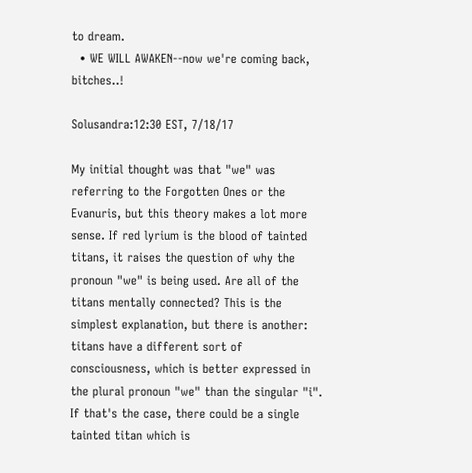to dream.
  • WE WILL AWAKEN--now we're coming back, bitches..!

Solusandra:12:30 EST, 7/18/17

My initial thought was that "we" was referring to the Forgotten Ones or the Evanuris, but this theory makes a lot more sense. If red lyrium is the blood of tainted titans, it raises the question of why the pronoun "we" is being used. Are all of the titans mentally connected? This is the simplest explanation, but there is another: titans have a different sort of consciousness, which is better expressed in the plural pronoun "we" than the singular "i". If that's the case, there could be a single tainted titan which is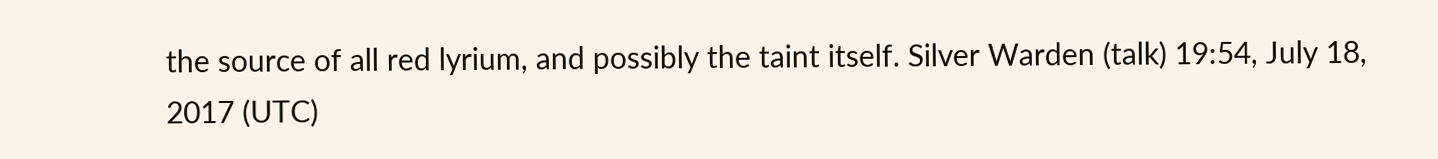the source of all red lyrium, and possibly the taint itself. Silver Warden (talk) 19:54, July 18, 2017 (UTC)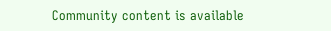Community content is available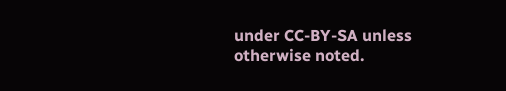under CC-BY-SA unless otherwise noted.